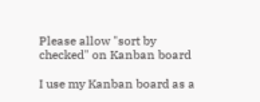Please allow "sort by checked" on Kanban board

I use my Kanban board as a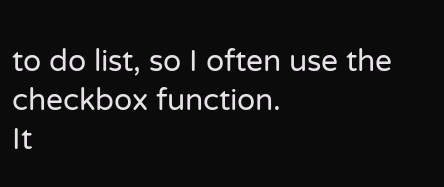to do list, so I often use the checkbox function.
It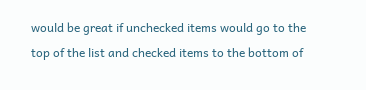would be great if unchecked items would go to the top of the list and checked items to the bottom of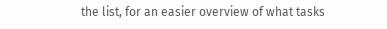the list, for an easier overview of what tasks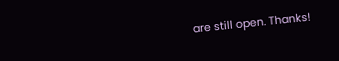are still open. Thanks!